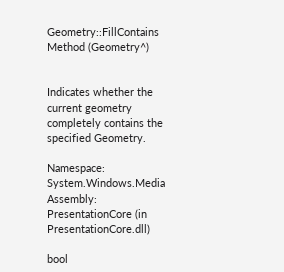Geometry::FillContains Method (Geometry^)


Indicates whether the current geometry completely contains the specified Geometry.

Namespace:   System.Windows.Media
Assembly:  PresentationCore (in PresentationCore.dll)

bool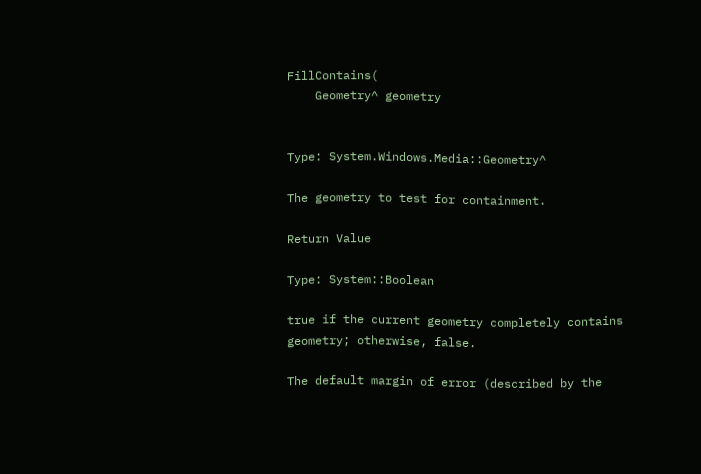FillContains(
    Geometry^ geometry


Type: System.Windows.Media::Geometry^

The geometry to test for containment.

Return Value

Type: System::Boolean

true if the current geometry completely contains geometry; otherwise, false.

The default margin of error (described by the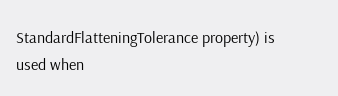StandardFlatteningTolerance property) is used when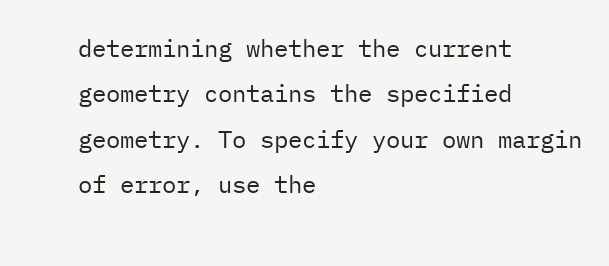determining whether the current geometry contains the specified geometry. To specify your own margin of error, use the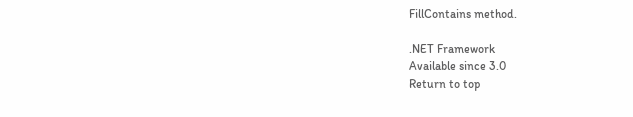FillContains method.

.NET Framework
Available since 3.0
Return to top